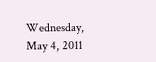Wednesday, May 4, 2011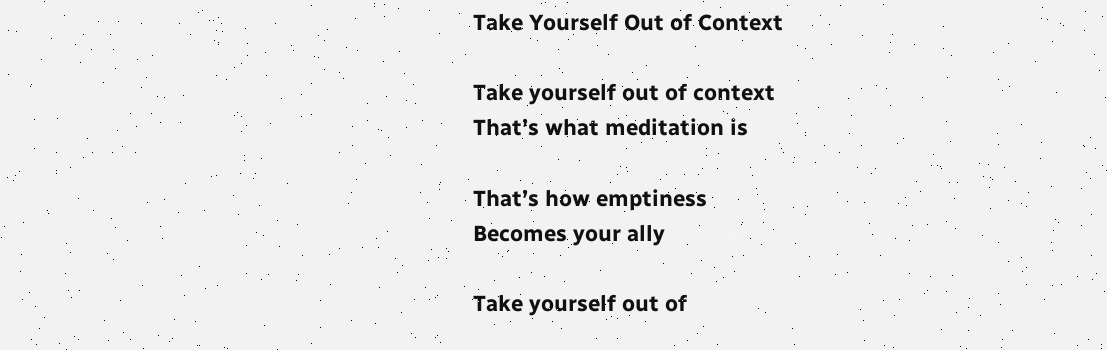Take Yourself Out of Context

Take yourself out of context
That’s what meditation is

That’s how emptiness
Becomes your ally

Take yourself out of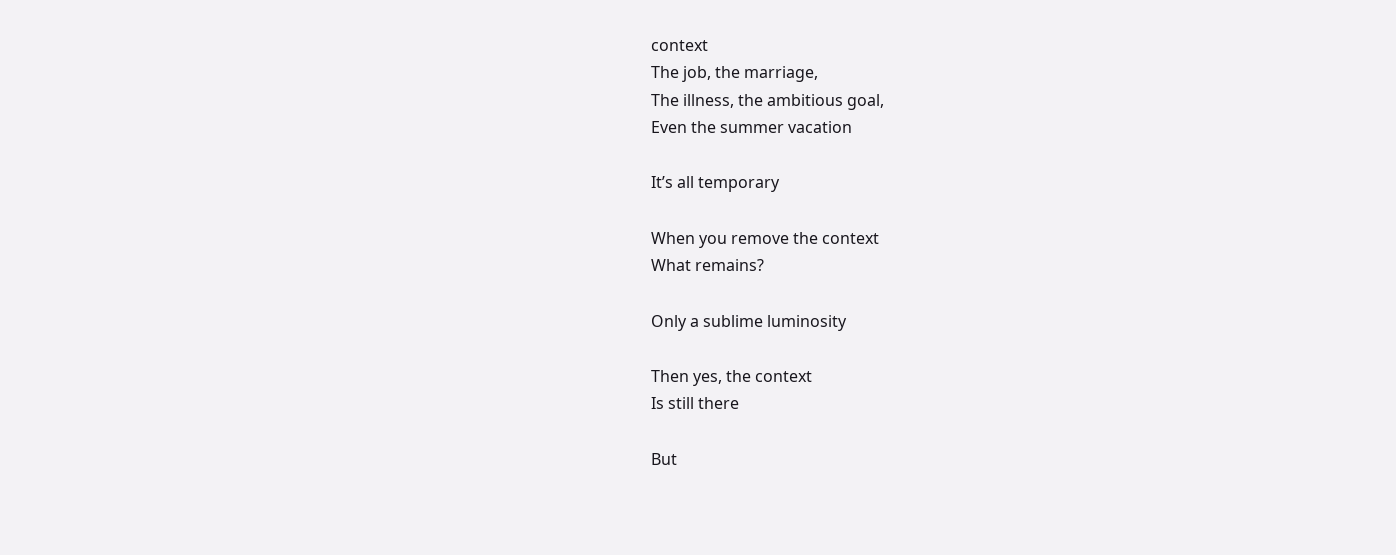context
The job, the marriage,
The illness, the ambitious goal,
Even the summer vacation

It’s all temporary

When you remove the context
What remains?

Only a sublime luminosity

Then yes, the context
Is still there

But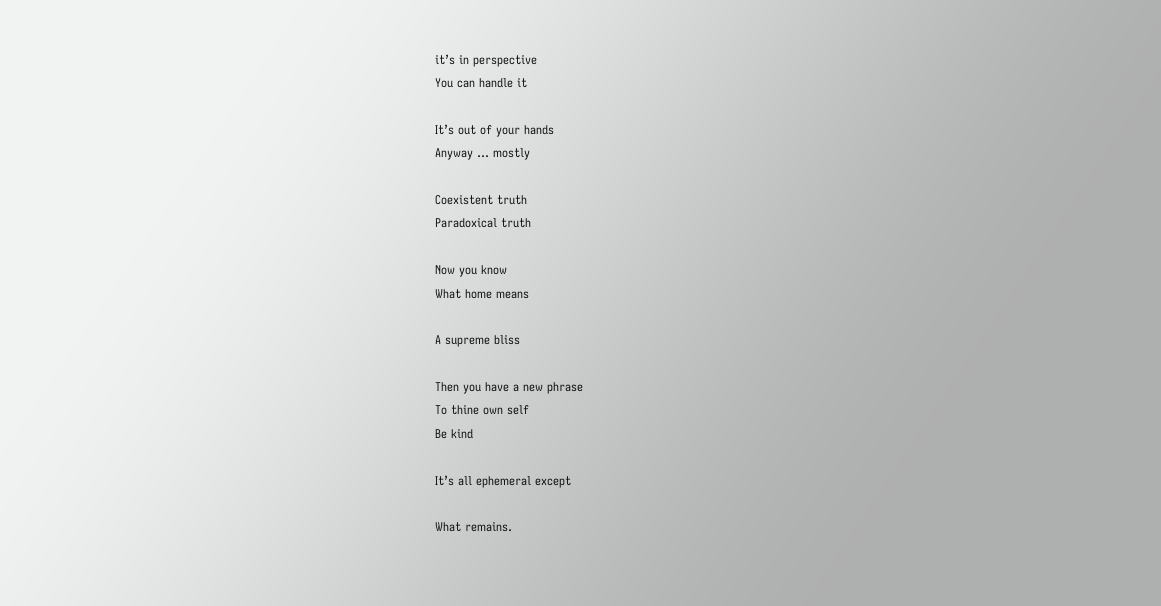it’s in perspective
You can handle it

It’s out of your hands
Anyway … mostly

Coexistent truth
Paradoxical truth

Now you know
What home means

A supreme bliss

Then you have a new phrase
To thine own self
Be kind

It’s all ephemeral except

What remains.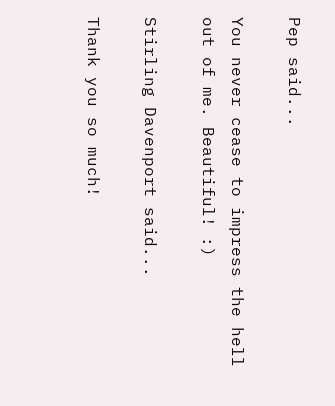Pep said...

You never cease to impress the hell out of me. Beautiful! :)

Stirling Davenport said...

Thank you so much!